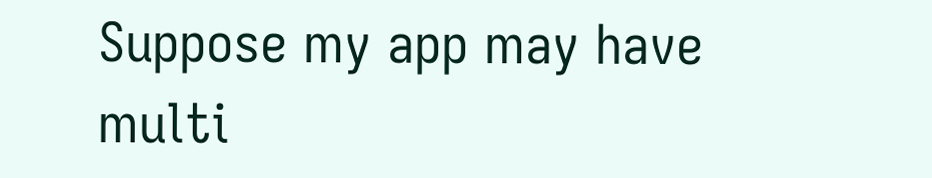Suppose my app may have multi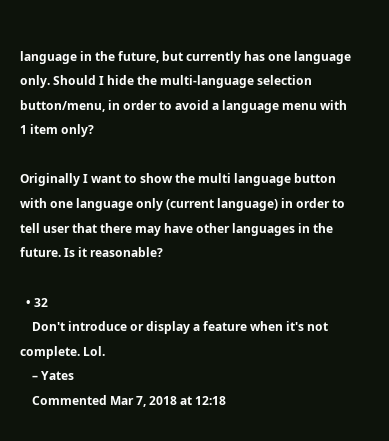language in the future, but currently has one language only. Should I hide the multi-language selection button/menu, in order to avoid a language menu with 1 item only?

Originally I want to show the multi language button with one language only (current language) in order to tell user that there may have other languages in the future. Is it reasonable?

  • 32
    Don't introduce or display a feature when it's not complete. Lol.
    – Yates
    Commented Mar 7, 2018 at 12:18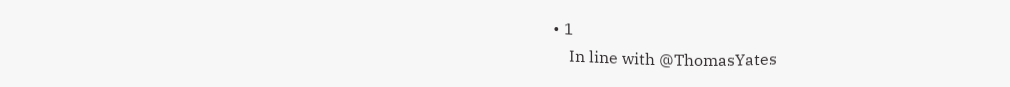• 1
    In line with @ThomasYates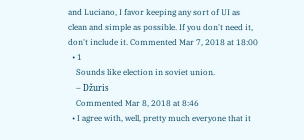and Luciano, I favor keeping any sort of UI as clean and simple as possible. If you don't need it, don't include it. Commented Mar 7, 2018 at 18:00
  • 1
    Sounds like election in soviet union.
    – Džuris
    Commented Mar 8, 2018 at 8:46
  • I agree with, well, pretty much everyone that it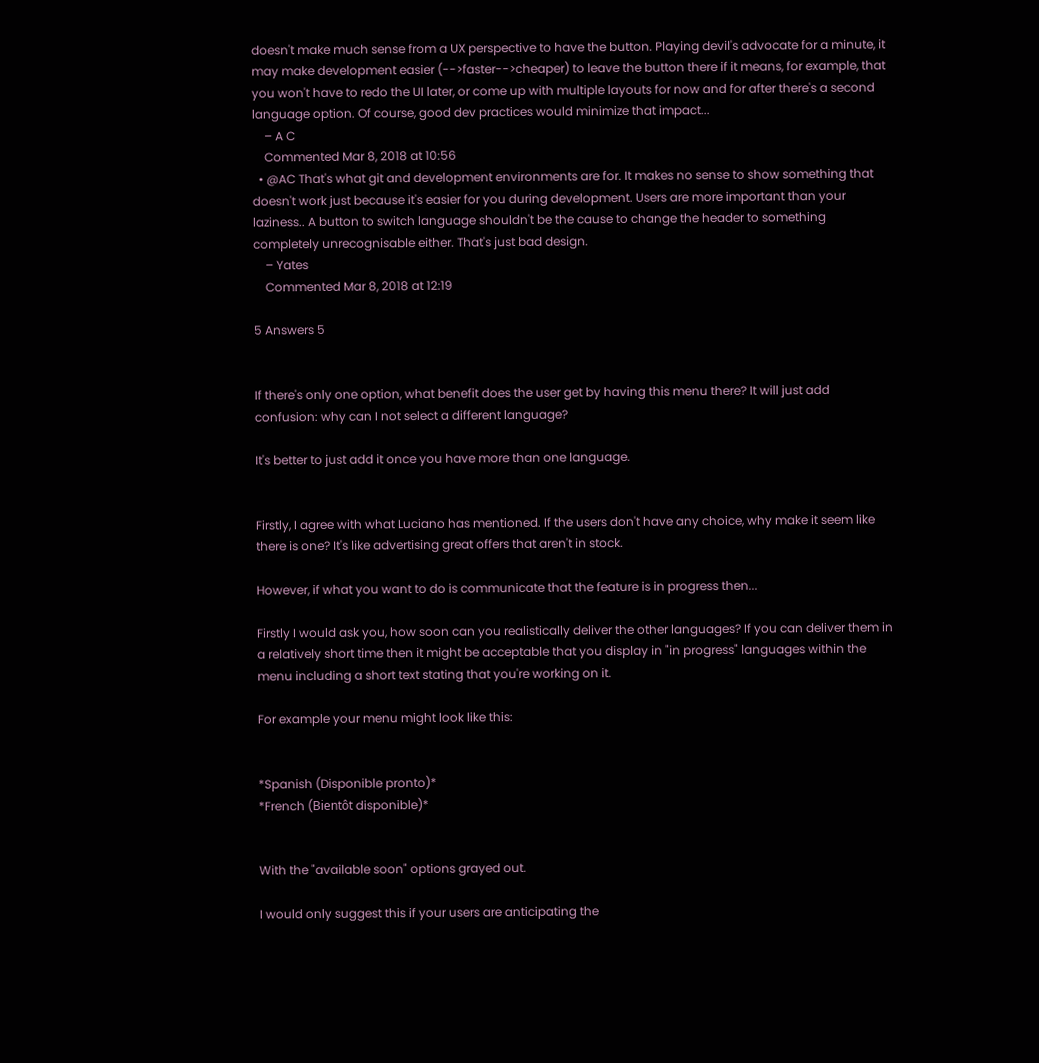doesn't make much sense from a UX perspective to have the button. Playing devil's advocate for a minute, it may make development easier (-->faster-->cheaper) to leave the button there if it means, for example, that you won't have to redo the UI later, or come up with multiple layouts for now and for after there's a second language option. Of course, good dev practices would minimize that impact...
    – A C
    Commented Mar 8, 2018 at 10:56
  • @AC That's what git and development environments are for. It makes no sense to show something that doesn't work just because it's easier for you during development. Users are more important than your laziness.. A button to switch language shouldn't be the cause to change the header to something completely unrecognisable either. That's just bad design.
    – Yates
    Commented Mar 8, 2018 at 12:19

5 Answers 5


If there's only one option, what benefit does the user get by having this menu there? It will just add confusion: why can I not select a different language?

It's better to just add it once you have more than one language.


Firstly, I agree with what Luciano has mentioned. If the users don't have any choice, why make it seem like there is one? It's like advertising great offers that aren't in stock.

However, if what you want to do is communicate that the feature is in progress then...

Firstly I would ask you, how soon can you realistically deliver the other languages? If you can deliver them in a relatively short time then it might be acceptable that you display in "in progress" languages within the menu including a short text stating that you're working on it.

For example your menu might look like this:


*Spanish (Disponible pronto)*
*French (Bientôt disponible)*


With the "available soon" options grayed out.

I would only suggest this if your users are anticipating the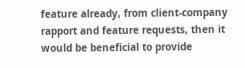feature already, from client-company rapport and feature requests, then it would be beneficial to provide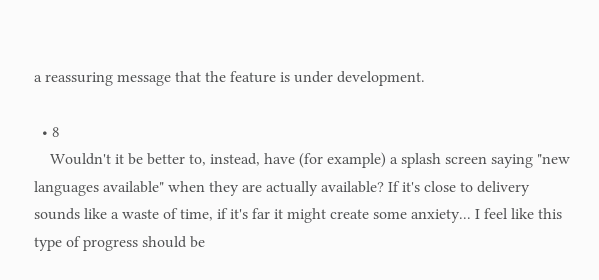a reassuring message that the feature is under development.

  • 8
    Wouldn't it be better to, instead, have (for example) a splash screen saying "new languages available" when they are actually available? If it's close to delivery sounds like a waste of time, if it's far it might create some anxiety... I feel like this type of progress should be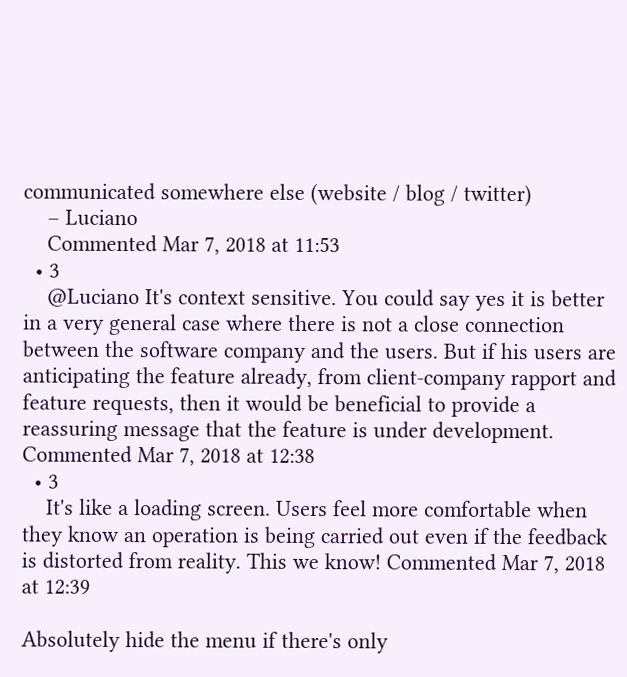communicated somewhere else (website / blog / twitter)
    – Luciano
    Commented Mar 7, 2018 at 11:53
  • 3
    @Luciano It's context sensitive. You could say yes it is better in a very general case where there is not a close connection between the software company and the users. But if his users are anticipating the feature already, from client-company rapport and feature requests, then it would be beneficial to provide a reassuring message that the feature is under development. Commented Mar 7, 2018 at 12:38
  • 3
    It's like a loading screen. Users feel more comfortable when they know an operation is being carried out even if the feedback is distorted from reality. This we know! Commented Mar 7, 2018 at 12:39

Absolutely hide the menu if there's only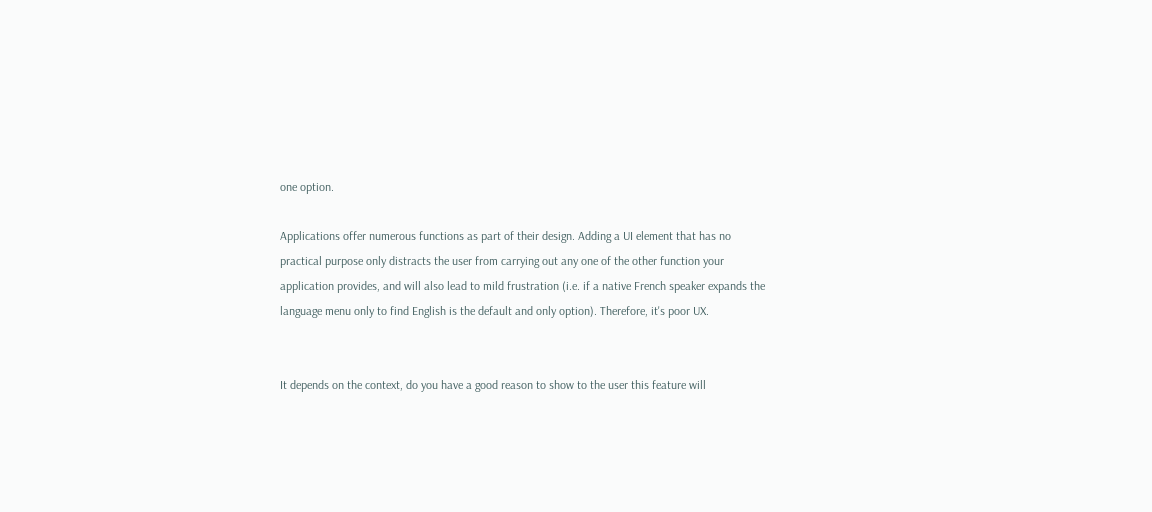one option.

Applications offer numerous functions as part of their design. Adding a UI element that has no practical purpose only distracts the user from carrying out any one of the other function your application provides, and will also lead to mild frustration (i.e. if a native French speaker expands the language menu only to find English is the default and only option). Therefore, it's poor UX.


It depends on the context, do you have a good reason to show to the user this feature will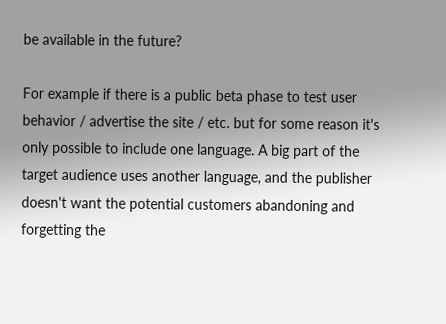be available in the future?

For example if there is a public beta phase to test user behavior / advertise the site / etc. but for some reason it's only possible to include one language. A big part of the target audience uses another language, and the publisher doesn't want the potential customers abandoning and forgetting the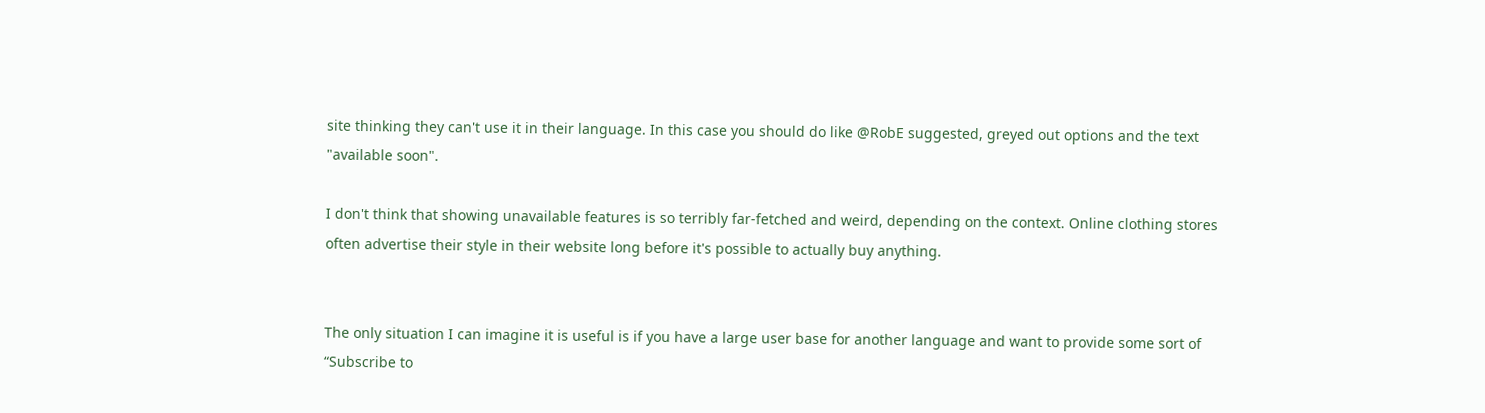site thinking they can't use it in their language. In this case you should do like @RobE suggested, greyed out options and the text "available soon".

I don't think that showing unavailable features is so terribly far-fetched and weird, depending on the context. Online clothing stores often advertise their style in their website long before it's possible to actually buy anything.


The only situation I can imagine it is useful is if you have a large user base for another language and want to provide some sort of “Subscribe to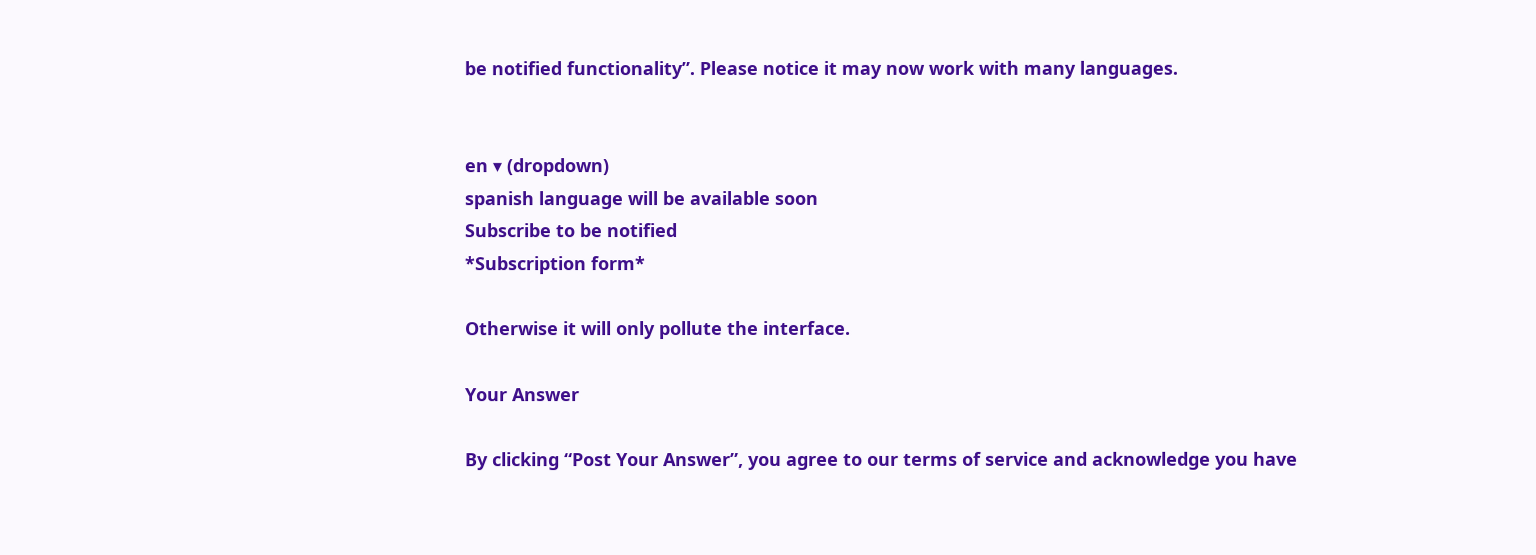be notified functionality”. Please notice it may now work with many languages.


en ▾ (dropdown)
spanish language will be available soon
Subscribe to be notified
*Subscription form*

Otherwise it will only pollute the interface.

Your Answer

By clicking “Post Your Answer”, you agree to our terms of service and acknowledge you have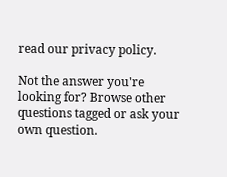read our privacy policy.

Not the answer you're looking for? Browse other questions tagged or ask your own question.